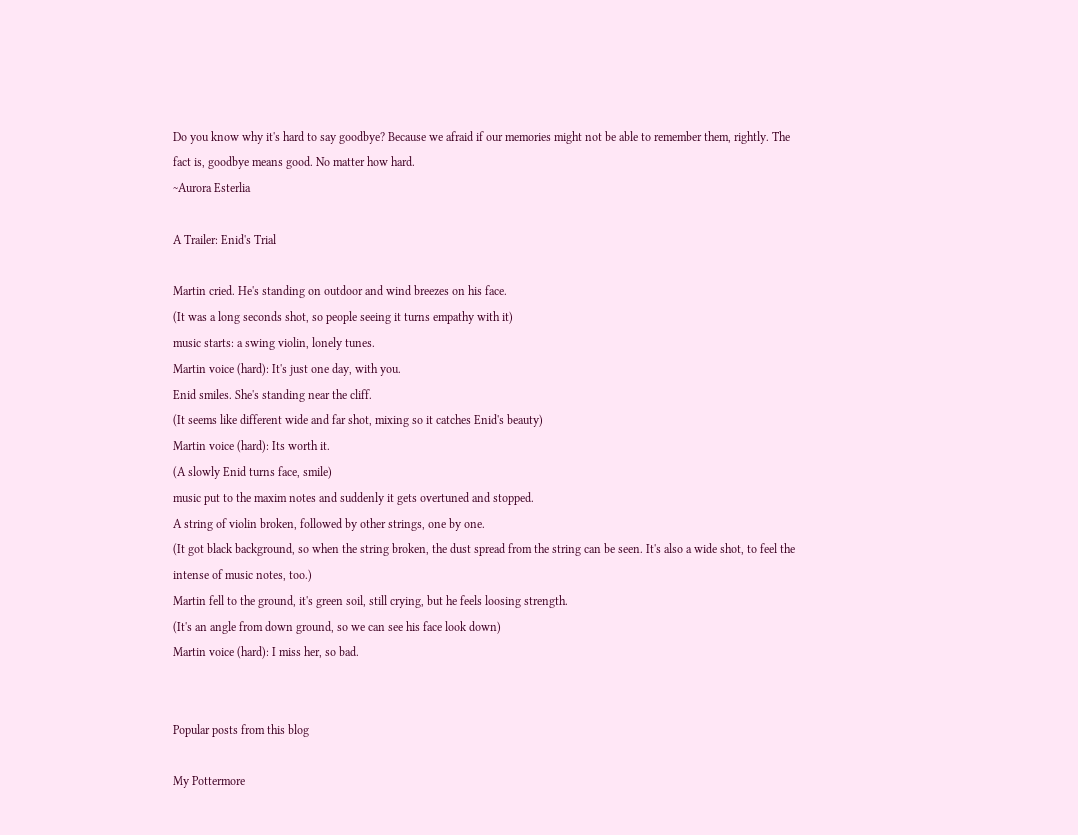Do you know why it's hard to say goodbye? Because we afraid if our memories might not be able to remember them, rightly. The fact is, goodbye means good. No matter how hard.
~Aurora Esterlia

A Trailer: Enid's Trial

Martin cried. He's standing on outdoor and wind breezes on his face.
(It was a long seconds shot, so people seeing it turns empathy with it)
music starts: a swing violin, lonely tunes.
Martin voice (hard): It's just one day, with you.
Enid smiles. She's standing near the cliff.
(It seems like different wide and far shot, mixing so it catches Enid's beauty)
Martin voice (hard): Its worth it.
(A slowly Enid turns face, smile)
music put to the maxim notes and suddenly it gets overtuned and stopped.
A string of violin broken, followed by other strings, one by one.
(It got black background, so when the string broken, the dust spread from the string can be seen. It's also a wide shot, to feel the intense of music notes, too.)
Martin fell to the ground, it's green soil, still crying, but he feels loosing strength.
(It's an angle from down ground, so we can see his face look down)
Martin voice (hard): I miss her, so bad.


Popular posts from this blog

My Pottermore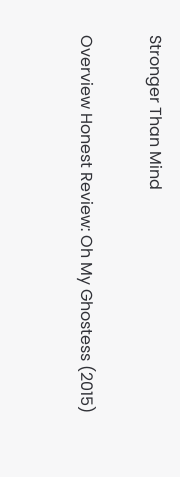Stronger Than Mind

Overview Honest Review: Oh My Ghostess (2015)